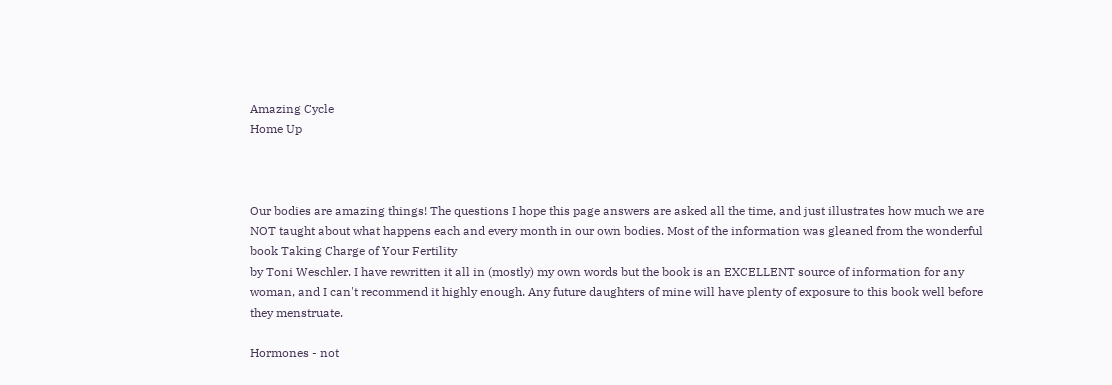Amazing Cycle
Home Up



Our bodies are amazing things! The questions I hope this page answers are asked all the time, and just illustrates how much we are NOT taught about what happens each and every month in our own bodies. Most of the information was gleaned from the wonderful book Taking Charge of Your Fertility
by Toni Weschler. I have rewritten it all in (mostly) my own words but the book is an EXCELLENT source of information for any woman, and I can't recommend it highly enough. Any future daughters of mine will have plenty of exposure to this book well before they menstruate.

Hormones - not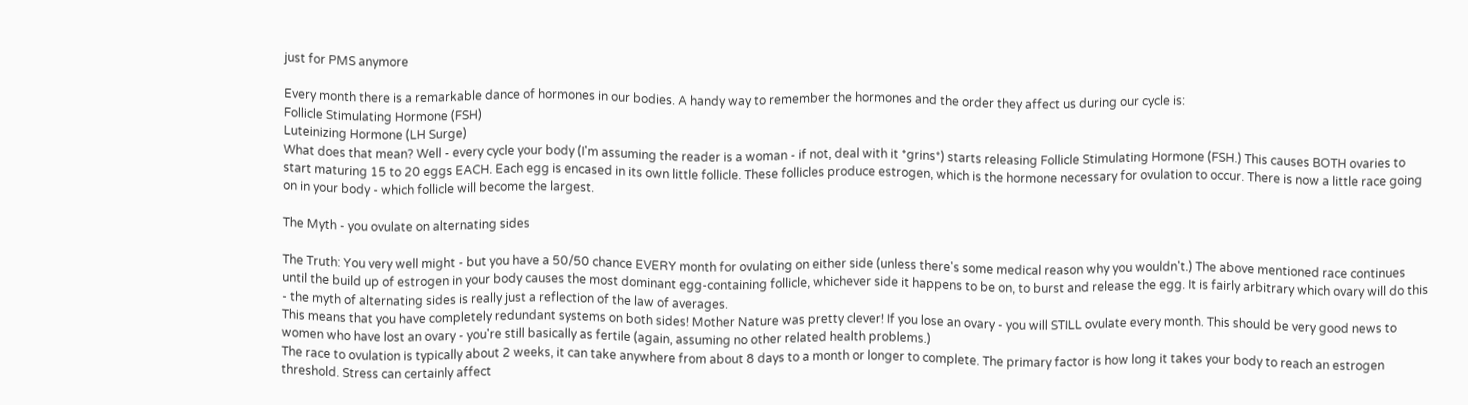just for PMS anymore

Every month there is a remarkable dance of hormones in our bodies. A handy way to remember the hormones and the order they affect us during our cycle is:
Follicle Stimulating Hormone (FSH)
Luteinizing Hormone (LH Surge)
What does that mean? Well - every cycle your body (I'm assuming the reader is a woman - if not, deal with it *grins*) starts releasing Follicle Stimulating Hormone (FSH.) This causes BOTH ovaries to start maturing 15 to 20 eggs EACH. Each egg is encased in its own little follicle. These follicles produce estrogen, which is the hormone necessary for ovulation to occur. There is now a little race going on in your body - which follicle will become the largest.

The Myth - you ovulate on alternating sides

The Truth: You very well might - but you have a 50/50 chance EVERY month for ovulating on either side (unless there's some medical reason why you wouldn't.) The above mentioned race continues until the build up of estrogen in your body causes the most dominant egg-containing follicle, whichever side it happens to be on, to burst and release the egg. It is fairly arbitrary which ovary will do this - the myth of alternating sides is really just a reflection of the law of averages.
This means that you have completely redundant systems on both sides! Mother Nature was pretty clever! If you lose an ovary - you will STILL ovulate every month. This should be very good news to women who have lost an ovary - you're still basically as fertile (again, assuming no other related health problems.)
The race to ovulation is typically about 2 weeks, it can take anywhere from about 8 days to a month or longer to complete. The primary factor is how long it takes your body to reach an estrogen threshold. Stress can certainly affect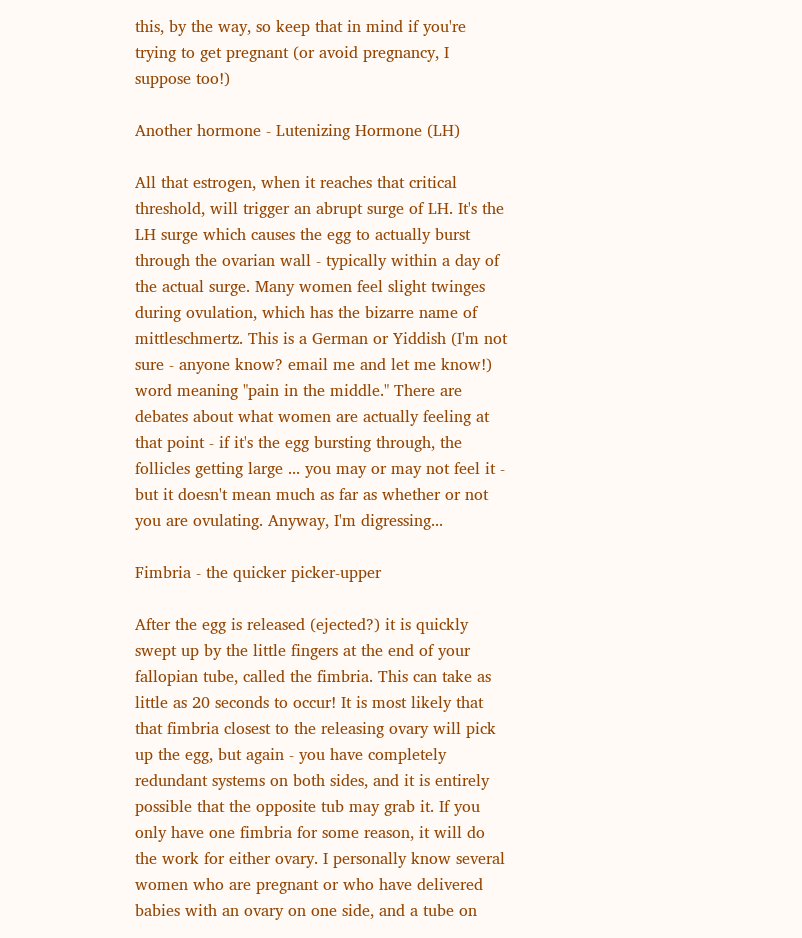this, by the way, so keep that in mind if you're trying to get pregnant (or avoid pregnancy, I suppose too!)

Another hormone - Lutenizing Hormone (LH)

All that estrogen, when it reaches that critical threshold, will trigger an abrupt surge of LH. It's the LH surge which causes the egg to actually burst through the ovarian wall - typically within a day of the actual surge. Many women feel slight twinges during ovulation, which has the bizarre name of mittleschmertz. This is a German or Yiddish (I'm not sure - anyone know? email me and let me know!) word meaning "pain in the middle." There are debates about what women are actually feeling at that point - if it's the egg bursting through, the follicles getting large ... you may or may not feel it - but it doesn't mean much as far as whether or not you are ovulating. Anyway, I'm digressing...

Fimbria - the quicker picker-upper

After the egg is released (ejected?) it is quickly swept up by the little fingers at the end of your fallopian tube, called the fimbria. This can take as little as 20 seconds to occur! It is most likely that that fimbria closest to the releasing ovary will pick up the egg, but again - you have completely redundant systems on both sides, and it is entirely possible that the opposite tub may grab it. If you only have one fimbria for some reason, it will do the work for either ovary. I personally know several women who are pregnant or who have delivered babies with an ovary on one side, and a tube on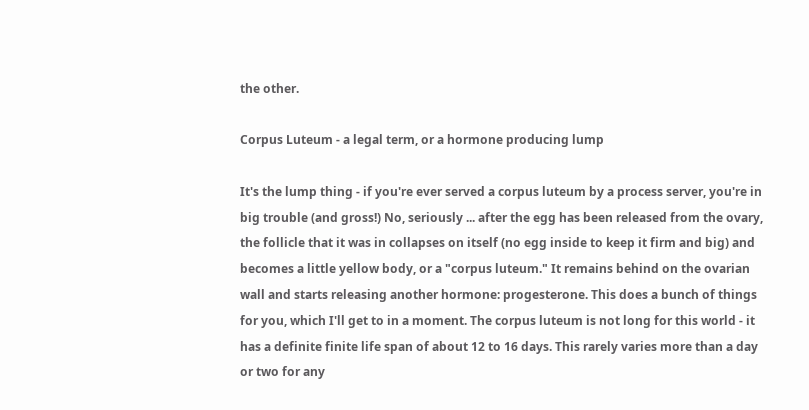the other.

Corpus Luteum - a legal term, or a hormone producing lump

It's the lump thing - if you're ever served a corpus luteum by a process server, you're in big trouble (and gross!) No, seriously ... after the egg has been released from the ovary, the follicle that it was in collapses on itself (no egg inside to keep it firm and big) and becomes a little yellow body, or a "corpus luteum." It remains behind on the ovarian wall and starts releasing another hormone: progesterone. This does a bunch of things for you, which I'll get to in a moment. The corpus luteum is not long for this world - it has a definite finite life span of about 12 to 16 days. This rarely varies more than a day or two for any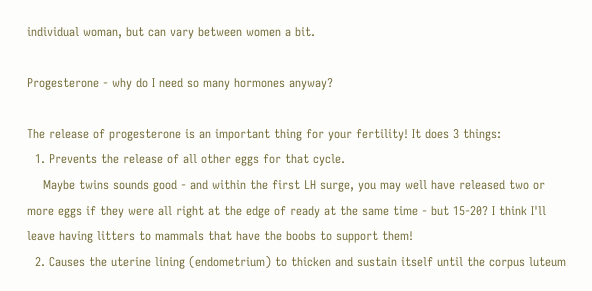individual woman, but can vary between women a bit.

Progesterone - why do I need so many hormones anyway?

The release of progesterone is an important thing for your fertility! It does 3 things:
  1. Prevents the release of all other eggs for that cycle.
    Maybe twins sounds good - and within the first LH surge, you may well have released two or more eggs if they were all right at the edge of ready at the same time - but 15-20? I think I'll leave having litters to mammals that have the boobs to support them!
  2. Causes the uterine lining (endometrium) to thicken and sustain itself until the corpus luteum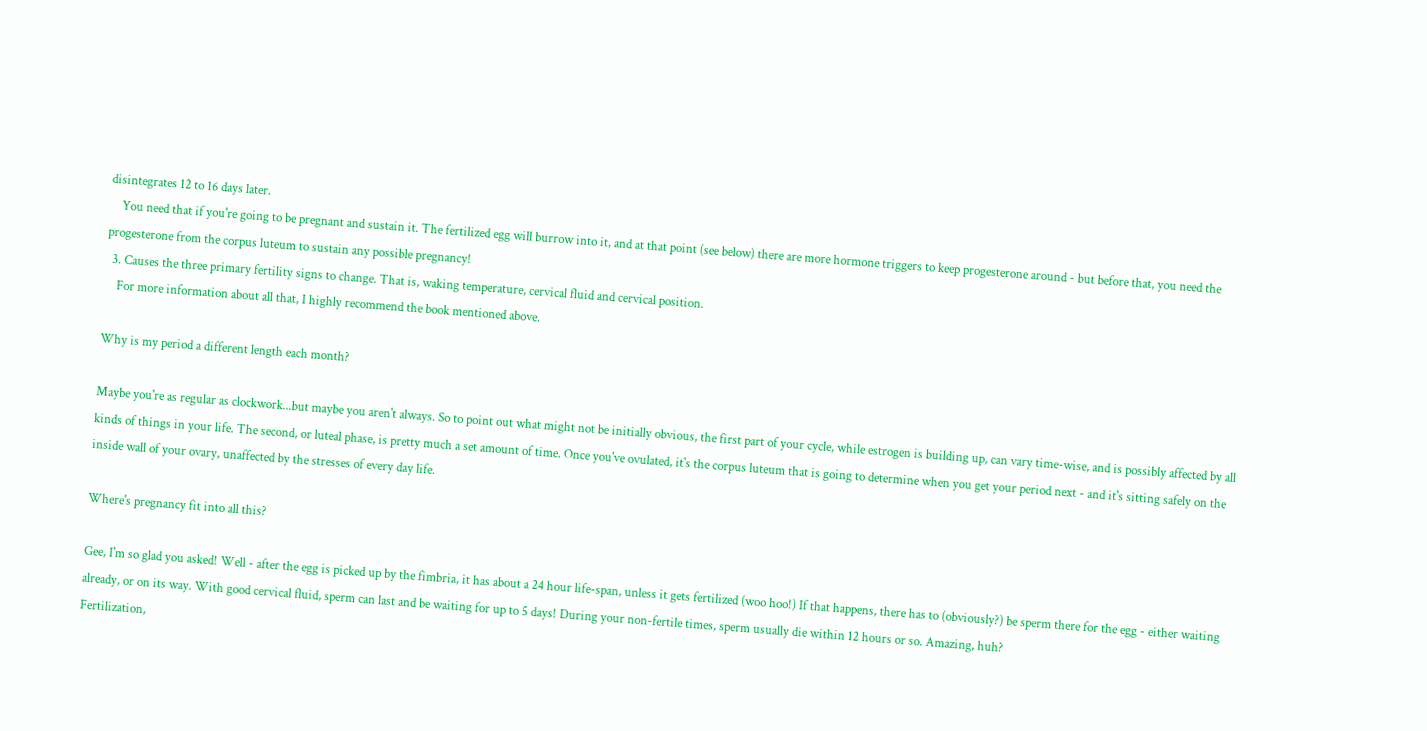disintegrates 12 to 16 days later.
    You need that if you're going to be pregnant and sustain it. The fertilized egg will burrow into it, and at that point (see below) there are more hormone triggers to keep progesterone around - but before that, you need the progesterone from the corpus luteum to sustain any possible pregnancy!
  3. Causes the three primary fertility signs to change. That is, waking temperature, cervical fluid and cervical position.
    For more information about all that, I highly recommend the book mentioned above.

Why is my period a different length each month?

Maybe you're as regular as clockwork...but maybe you aren't always. So to point out what might not be initially obvious, the first part of your cycle, while estrogen is building up, can vary time-wise, and is possibly affected by all kinds of things in your life. The second, or luteal phase, is pretty much a set amount of time. Once you've ovulated, it's the corpus luteum that is going to determine when you get your period next - and it's sitting safely on the inside wall of your ovary, unaffected by the stresses of every day life.

Where's pregnancy fit into all this?

Gee, I'm so glad you asked! Well - after the egg is picked up by the fimbria, it has about a 24 hour life-span, unless it gets fertilized (woo hoo!) If that happens, there has to (obviously?) be sperm there for the egg - either waiting already, or on its way. With good cervical fluid, sperm can last and be waiting for up to 5 days! During your non-fertile times, sperm usually die within 12 hours or so. Amazing, huh?
Fertilization,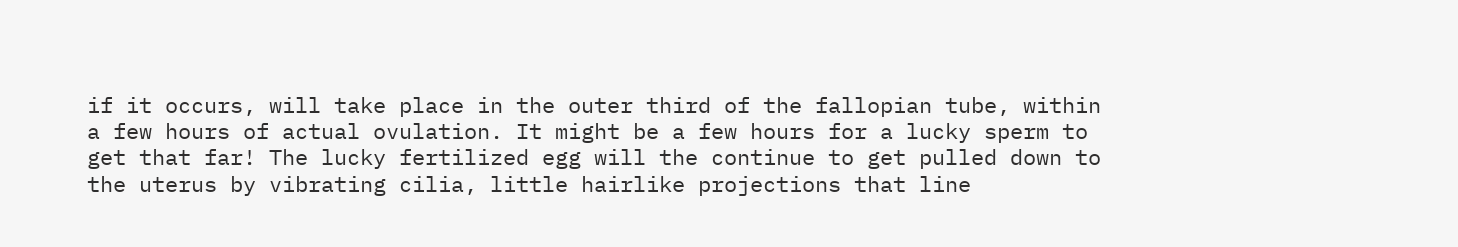if it occurs, will take place in the outer third of the fallopian tube, within a few hours of actual ovulation. It might be a few hours for a lucky sperm to get that far! The lucky fertilized egg will the continue to get pulled down to the uterus by vibrating cilia, little hairlike projections that line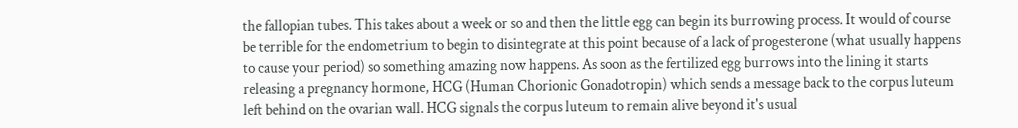the fallopian tubes. This takes about a week or so and then the little egg can begin its burrowing process. It would of course be terrible for the endometrium to begin to disintegrate at this point because of a lack of progesterone (what usually happens to cause your period) so something amazing now happens. As soon as the fertilized egg burrows into the lining it starts releasing a pregnancy hormone, HCG (Human Chorionic Gonadotropin) which sends a message back to the corpus luteum left behind on the ovarian wall. HCG signals the corpus luteum to remain alive beyond it's usual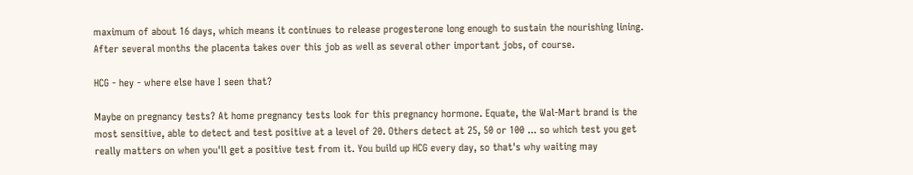maximum of about 16 days, which means it continues to release progesterone long enough to sustain the nourishing lining. After several months the placenta takes over this job as well as several other important jobs, of course.

HCG - hey - where else have I seen that?

Maybe on pregnancy tests? At home pregnancy tests look for this pregnancy hormone. Equate, the Wal-Mart brand is the most sensitive, able to detect and test positive at a level of 20. Others detect at 25, 50 or 100 ... so which test you get really matters on when you'll get a positive test from it. You build up HCG every day, so that's why waiting may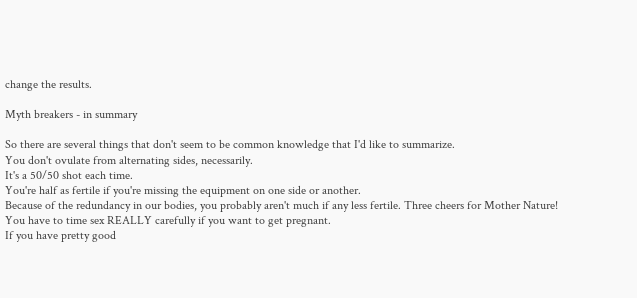change the results.

Myth breakers - in summary

So there are several things that don't seem to be common knowledge that I'd like to summarize.
You don't ovulate from alternating sides, necessarily.
It's a 50/50 shot each time.
You're half as fertile if you're missing the equipment on one side or another.
Because of the redundancy in our bodies, you probably aren't much if any less fertile. Three cheers for Mother Nature!
You have to time sex REALLY carefully if you want to get pregnant.
If you have pretty good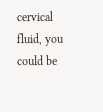cervical fluid, you could be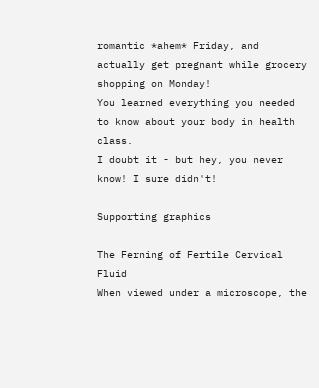romantic *ahem* Friday, and actually get pregnant while grocery shopping on Monday!
You learned everything you needed to know about your body in health class.
I doubt it - but hey, you never know! I sure didn't!

Supporting graphics

The Ferning of Fertile Cervical Fluid
When viewed under a microscope, the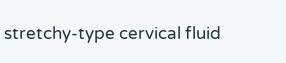stretchy-type cervical fluid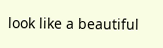look like a beautiful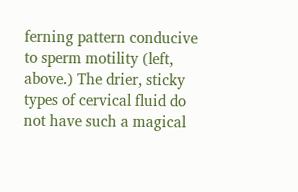ferning pattern conducive to sperm motility (left, above.) The drier, sticky types of cervical fluid do not have such a magical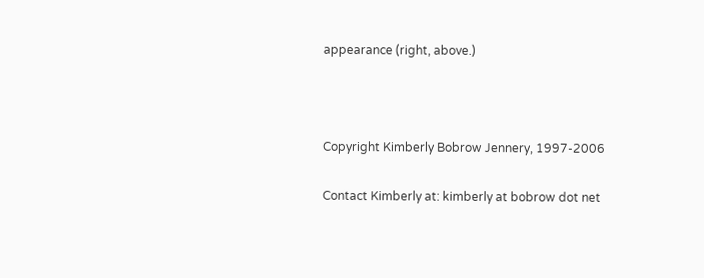appearance (right, above.)



Copyright Kimberly Bobrow Jennery, 1997-2006

Contact Kimberly at: kimberly at bobrow dot net